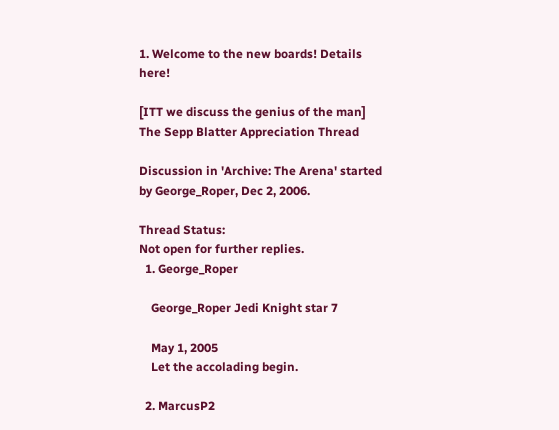1. Welcome to the new boards! Details here!

[ITT we discuss the genius of the man] The Sepp Blatter Appreciation Thread

Discussion in 'Archive: The Arena' started by George_Roper, Dec 2, 2006.

Thread Status:
Not open for further replies.
  1. George_Roper

    George_Roper Jedi Knight star 7

    May 1, 2005
    Let the accolading begin.

  2. MarcusP2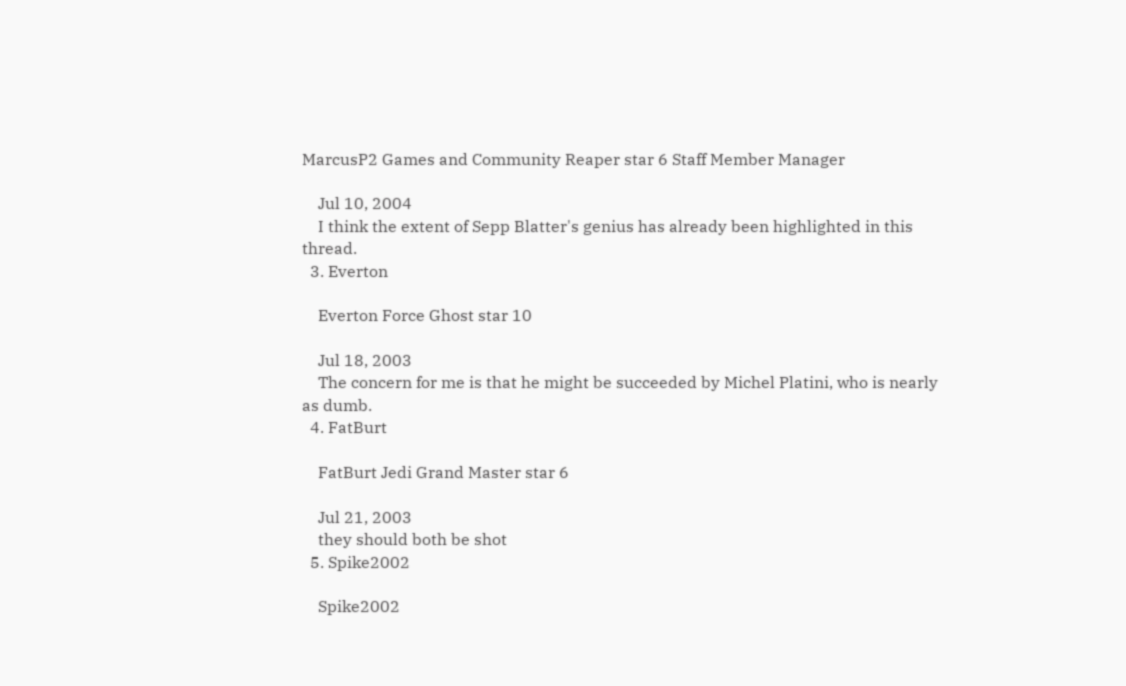MarcusP2 Games and Community Reaper star 6 Staff Member Manager

    Jul 10, 2004
    I think the extent of Sepp Blatter's genius has already been highlighted in this thread.
  3. Everton

    Everton Force Ghost star 10

    Jul 18, 2003
    The concern for me is that he might be succeeded by Michel Platini, who is nearly as dumb.
  4. FatBurt

    FatBurt Jedi Grand Master star 6

    Jul 21, 2003
    they should both be shot
  5. Spike2002

    Spike2002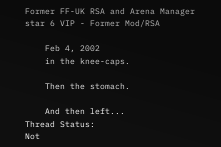Former FF-UK RSA and Arena Manager star 6 VIP - Former Mod/RSA

    Feb 4, 2002
    in the knee-caps.

    Then the stomach.

    And then left...
Thread Status:
Not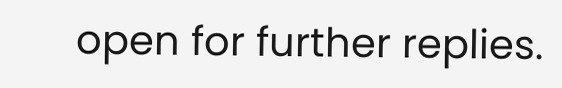open for further replies.